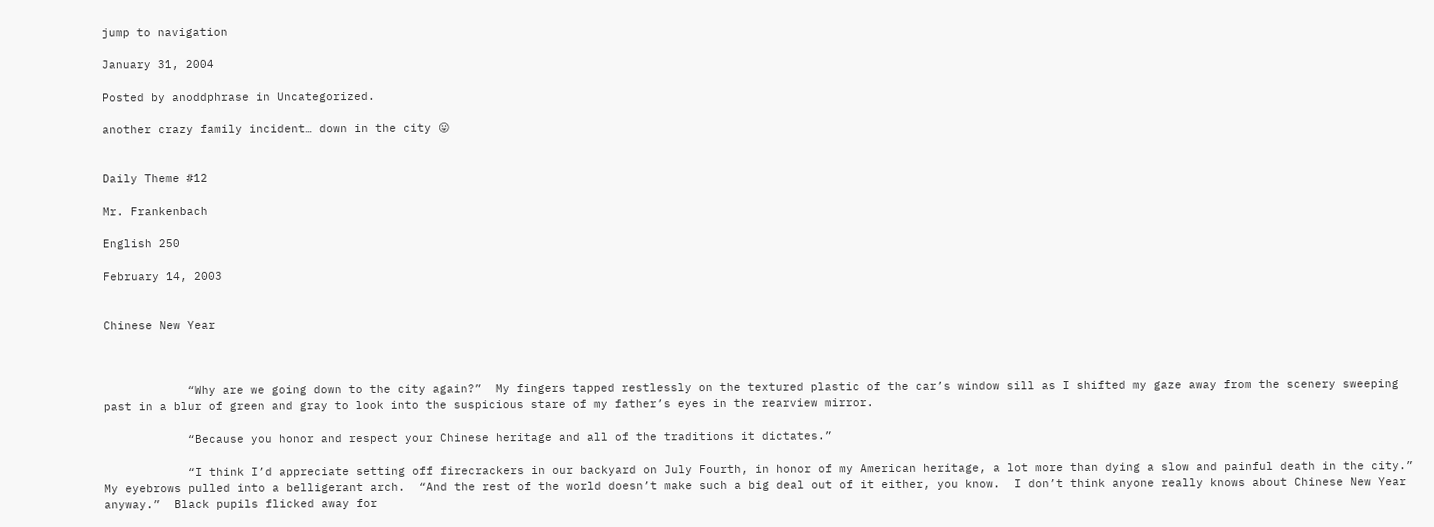jump to navigation

January 31, 2004

Posted by anoddphrase in Uncategorized.

another crazy family incident… down in the city 😛


Daily Theme #12

Mr. Frankenbach

English 250

February 14, 2003


Chinese New Year



            “Why are we going down to the city again?”  My fingers tapped restlessly on the textured plastic of the car’s window sill as I shifted my gaze away from the scenery sweeping past in a blur of green and gray to look into the suspicious stare of my father’s eyes in the rearview mirror.

            “Because you honor and respect your Chinese heritage and all of the traditions it dictates.”

            “I think I’d appreciate setting off firecrackers in our backyard on July Fourth, in honor of my American heritage, a lot more than dying a slow and painful death in the city.”  My eyebrows pulled into a belligerant arch.  “And the rest of the world doesn’t make such a big deal out of it either, you know.  I don’t think anyone really knows about Chinese New Year anyway.”  Black pupils flicked away for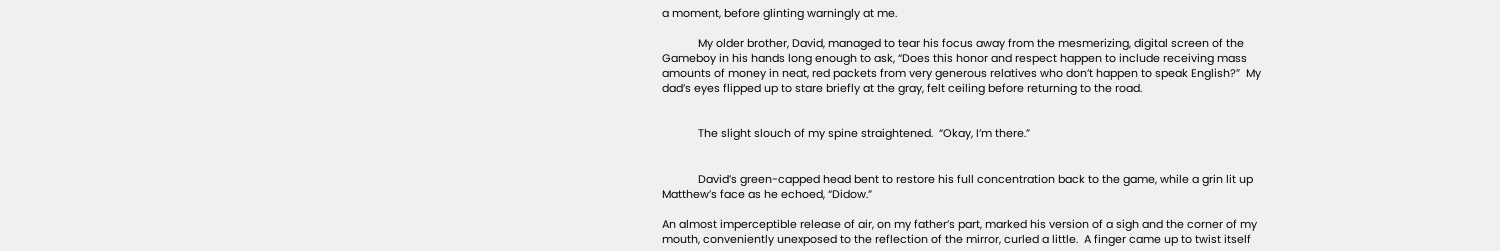a moment, before glinting warningly at me.

            My older brother, David, managed to tear his focus away from the mesmerizing, digital screen of the Gameboy in his hands long enough to ask, “Does this honor and respect happen to include receiving mass amounts of money in neat, red packets from very generous relatives who don’t happen to speak English?”  My dad’s eyes flipped up to stare briefly at the gray, felt ceiling before returning to the road.


            The slight slouch of my spine straightened.  “Okay, I’m there.”


            David’s green-capped head bent to restore his full concentration back to the game, while a grin lit up Matthew’s face as he echoed, “Didow.”

An almost imperceptible release of air, on my father’s part, marked his version of a sigh and the corner of my mouth, conveniently unexposed to the reflection of the mirror, curled a little.  A finger came up to twist itself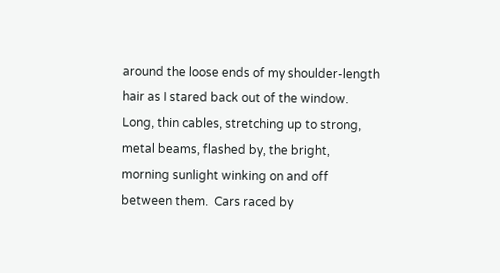around the loose ends of my shoulder-length hair as I stared back out of the window.  Long, thin cables, stretching up to strong, metal beams, flashed by, the bright, morning sunlight winking on and off between them.  Cars raced by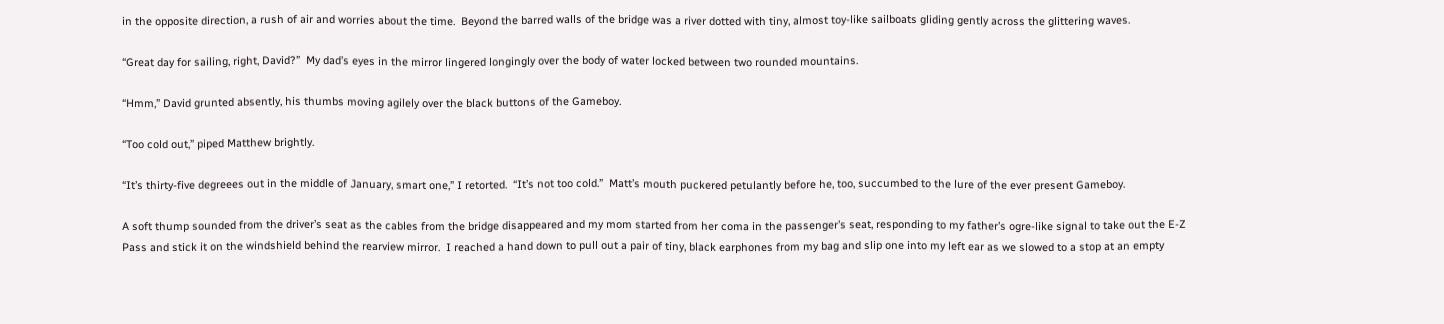in the opposite direction, a rush of air and worries about the time.  Beyond the barred walls of the bridge was a river dotted with tiny, almost toy-like sailboats gliding gently across the glittering waves.

“Great day for sailing, right, David?”  My dad’s eyes in the mirror lingered longingly over the body of water locked between two rounded mountains.

“Hmm,” David grunted absently, his thumbs moving agilely over the black buttons of the Gameboy.

“Too cold out,” piped Matthew brightly.

“It’s thirty-five degreees out in the middle of January, smart one,” I retorted.  “It’s not too cold.”  Matt’s mouth puckered petulantly before he, too, succumbed to the lure of the ever present Gameboy.

A soft thump sounded from the driver’s seat as the cables from the bridge disappeared and my mom started from her coma in the passenger’s seat, responding to my father’s ogre-like signal to take out the E-Z Pass and stick it on the windshield behind the rearview mirror.  I reached a hand down to pull out a pair of tiny, black earphones from my bag and slip one into my left ear as we slowed to a stop at an empty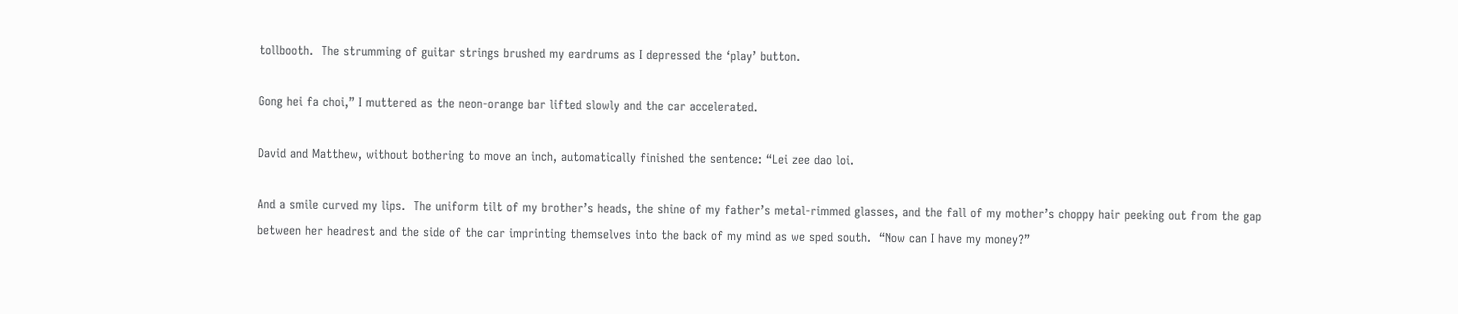tollbooth.  The strumming of guitar strings brushed my eardrums as I depressed the ‘play’ button.

Gong hei fa choi,” I muttered as the neon-orange bar lifted slowly and the car accelerated.

David and Matthew, without bothering to move an inch, automatically finished the sentence: “Lei zee dao loi.

And a smile curved my lips.  The uniform tilt of my brother’s heads, the shine of my father’s metal-rimmed glasses, and the fall of my mother’s choppy hair peeking out from the gap between her headrest and the side of the car imprinting themselves into the back of my mind as we sped south.  “Now can I have my money?”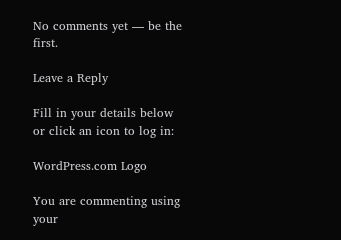No comments yet — be the first.

Leave a Reply

Fill in your details below or click an icon to log in:

WordPress.com Logo

You are commenting using your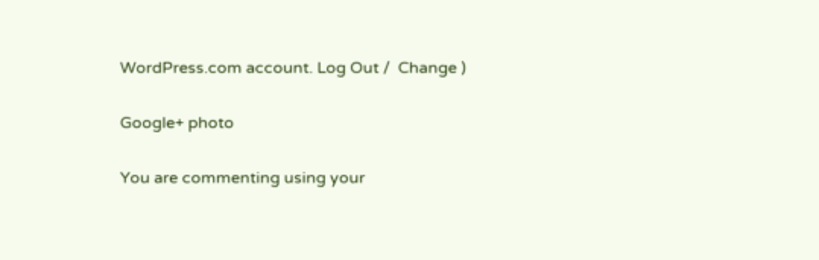WordPress.com account. Log Out /  Change )

Google+ photo

You are commenting using your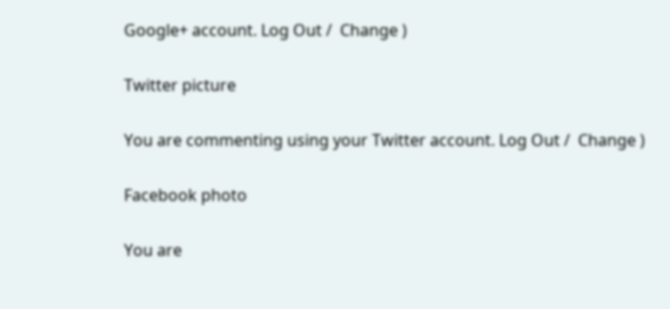Google+ account. Log Out /  Change )

Twitter picture

You are commenting using your Twitter account. Log Out /  Change )

Facebook photo

You are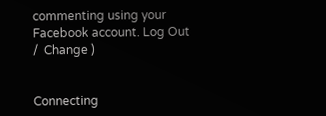commenting using your Facebook account. Log Out /  Change )


Connecting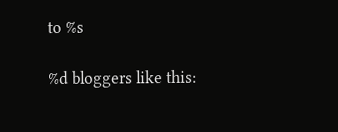to %s

%d bloggers like this: